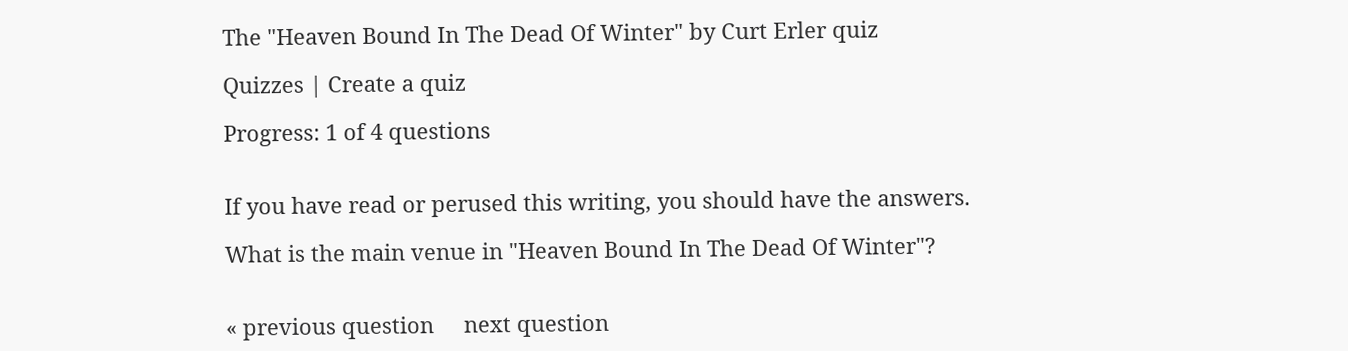The "Heaven Bound In The Dead Of Winter" by Curt Erler quiz

Quizzes | Create a quiz

Progress: 1 of 4 questions


If you have read or perused this writing, you should have the answers.

What is the main venue in "Heaven Bound In The Dead Of Winter"?


« previous question     next question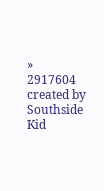»
2917604 created by Southside Kid